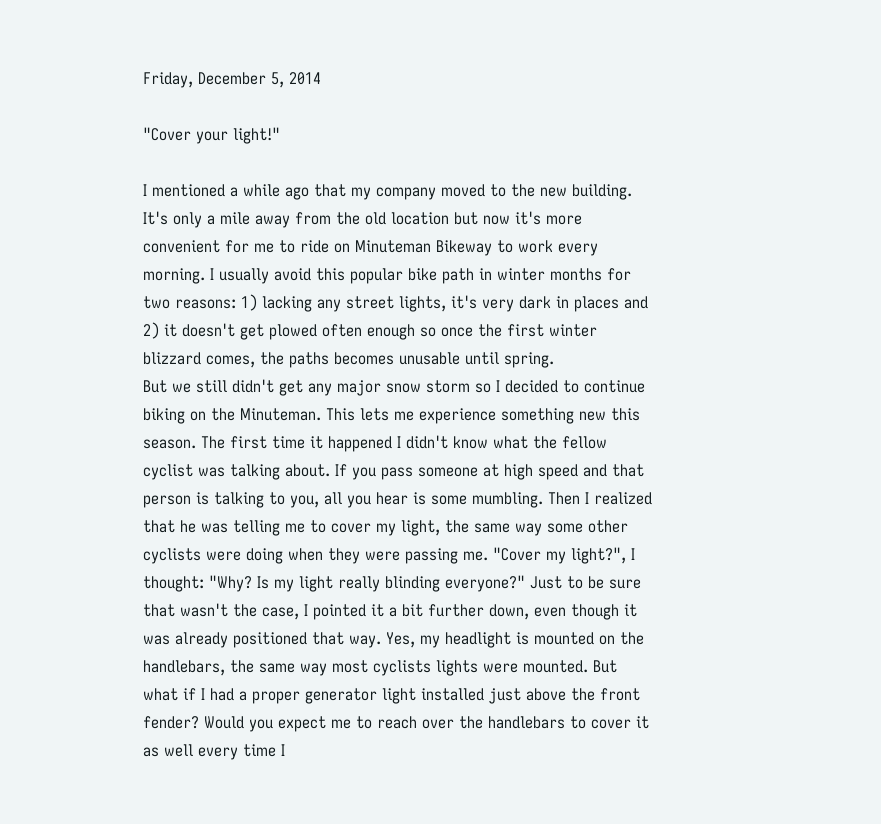Friday, December 5, 2014

"Cover your light!"

I mentioned a while ago that my company moved to the new building. It's only a mile away from the old location but now it's more convenient for me to ride on Minuteman Bikeway to work every morning. I usually avoid this popular bike path in winter months for two reasons: 1) lacking any street lights, it's very dark in places and 2) it doesn't get plowed often enough so once the first winter blizzard comes, the paths becomes unusable until spring.
But we still didn't get any major snow storm so I decided to continue biking on the Minuteman. This lets me experience something new this season. The first time it happened I didn't know what the fellow cyclist was talking about. If you pass someone at high speed and that person is talking to you, all you hear is some mumbling. Then I realized that he was telling me to cover my light, the same way some other cyclists were doing when they were passing me. "Cover my light?", I thought: "Why? Is my light really blinding everyone?" Just to be sure that wasn't the case, I pointed it a bit further down, even though it was already positioned that way. Yes, my headlight is mounted on the handlebars, the same way most cyclists lights were mounted. But what if I had a proper generator light installed just above the front fender? Would you expect me to reach over the handlebars to cover it as well every time I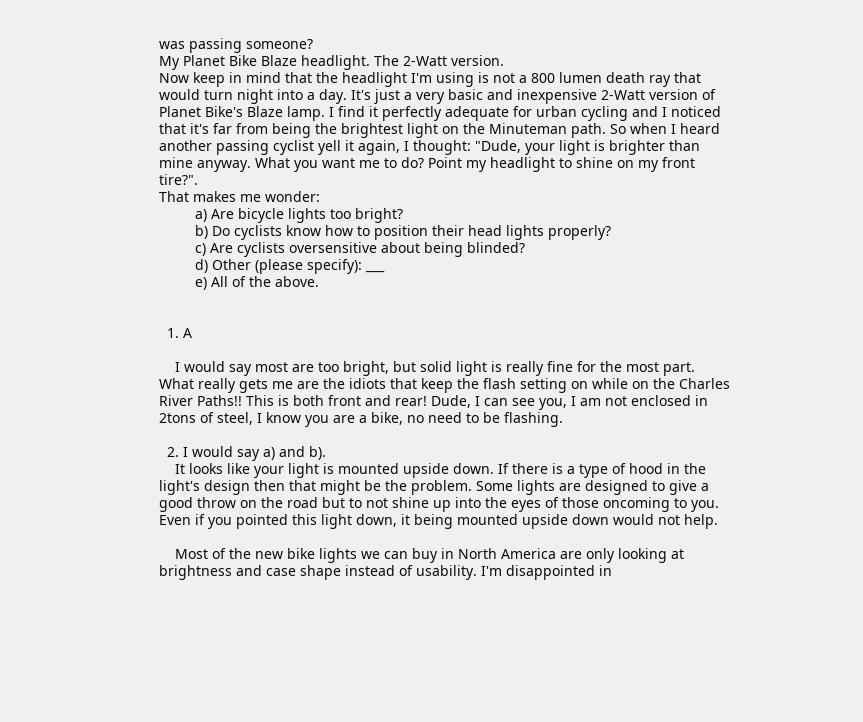was passing someone?
My Planet Bike Blaze headlight. The 2-Watt version.
Now keep in mind that the headlight I'm using is not a 800 lumen death ray that would turn night into a day. It's just a very basic and inexpensive 2-Watt version of Planet Bike's Blaze lamp. I find it perfectly adequate for urban cycling and I noticed that it's far from being the brightest light on the Minuteman path. So when I heard another passing cyclist yell it again, I thought: "Dude, your light is brighter than mine anyway. What you want me to do? Point my headlight to shine on my front tire?".
That makes me wonder:
         a) Are bicycle lights too bright?
         b) Do cyclists know how to position their head lights properly?
         c) Are cyclists oversensitive about being blinded?
         d) Other (please specify): ___
         e) All of the above.


  1. A

    I would say most are too bright, but solid light is really fine for the most part. What really gets me are the idiots that keep the flash setting on while on the Charles River Paths!! This is both front and rear! Dude, I can see you, I am not enclosed in 2tons of steel, I know you are a bike, no need to be flashing.

  2. I would say a) and b).
    It looks like your light is mounted upside down. If there is a type of hood in the light's design then that might be the problem. Some lights are designed to give a good throw on the road but to not shine up into the eyes of those oncoming to you. Even if you pointed this light down, it being mounted upside down would not help.

    Most of the new bike lights we can buy in North America are only looking at brightness and case shape instead of usability. I'm disappointed in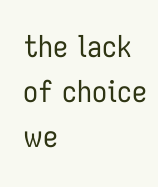the lack of choice we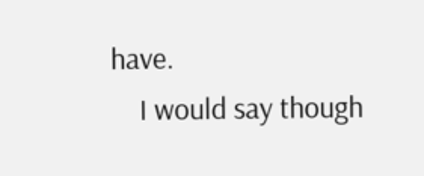have.
    I would say though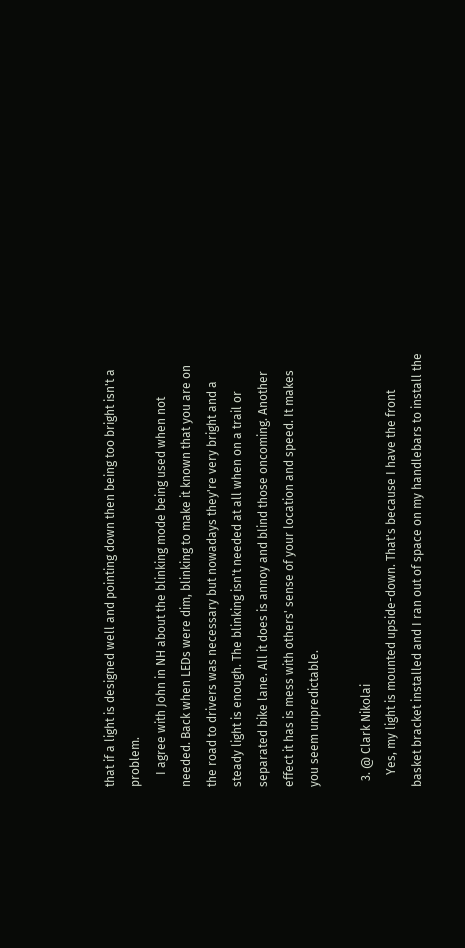that if a light is designed well and pointing down then being too bright isn't a problem.
    I agree with John in NH about the blinking mode being used when not needed. Back when LEDs were dim, blinking to make it known that you are on the road to drivers was necessary but nowadays they're very bright and a steady light is enough. The blinking isn't needed at all when on a trail or separated bike lane. All it does is annoy and blind those oncoming. Another effect it has is mess with others' sense of your location and speed. It makes you seem unpredictable.

  3. @ Clark Nikolai
    Yes, my light is mounted upside-down. That's because I have the front basket bracket installed and I ran out of space on my handlebars to install the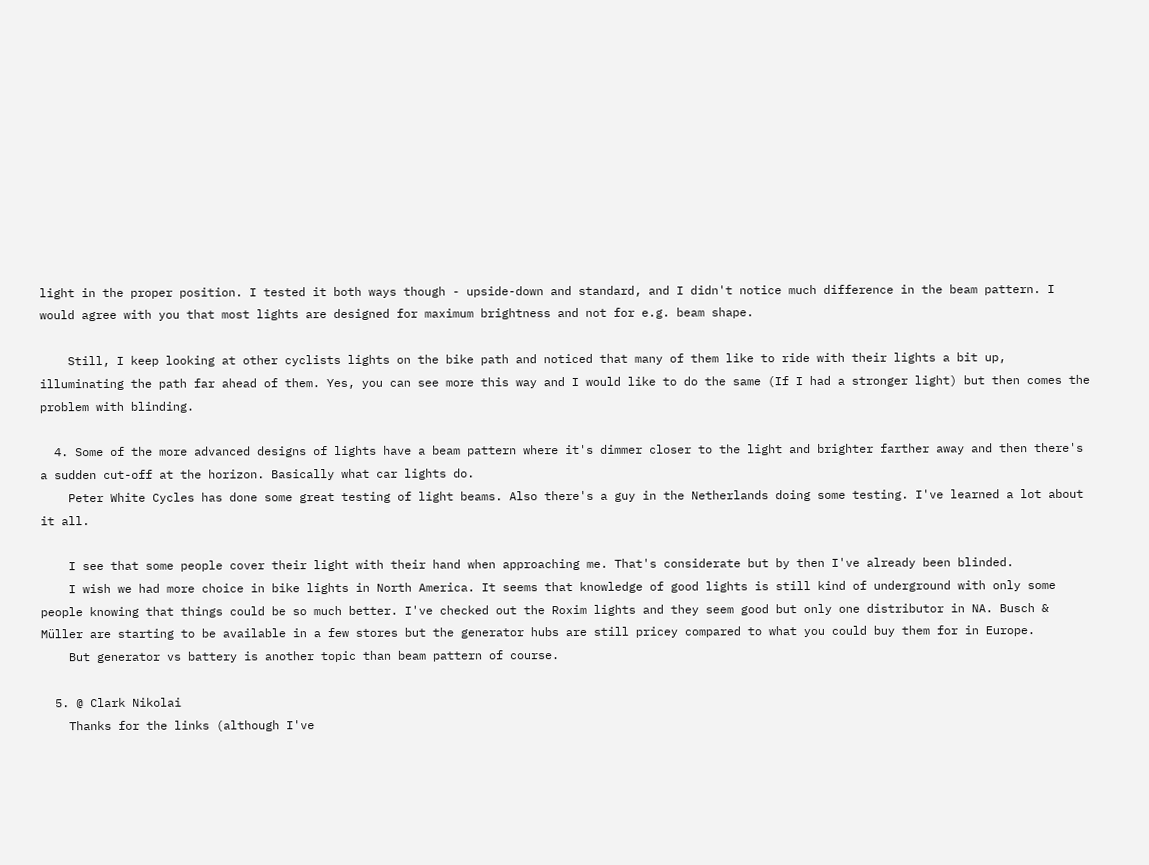light in the proper position. I tested it both ways though - upside-down and standard, and I didn't notice much difference in the beam pattern. I would agree with you that most lights are designed for maximum brightness and not for e.g. beam shape.

    Still, I keep looking at other cyclists lights on the bike path and noticed that many of them like to ride with their lights a bit up, illuminating the path far ahead of them. Yes, you can see more this way and I would like to do the same (If I had a stronger light) but then comes the problem with blinding.

  4. Some of the more advanced designs of lights have a beam pattern where it's dimmer closer to the light and brighter farther away and then there's a sudden cut-off at the horizon. Basically what car lights do.
    Peter White Cycles has done some great testing of light beams. Also there's a guy in the Netherlands doing some testing. I've learned a lot about it all.

    I see that some people cover their light with their hand when approaching me. That's considerate but by then I've already been blinded.
    I wish we had more choice in bike lights in North America. It seems that knowledge of good lights is still kind of underground with only some people knowing that things could be so much better. I've checked out the Roxim lights and they seem good but only one distributor in NA. Busch & Müller are starting to be available in a few stores but the generator hubs are still pricey compared to what you could buy them for in Europe.
    But generator vs battery is another topic than beam pattern of course.

  5. @ Clark Nikolai
    Thanks for the links (although I've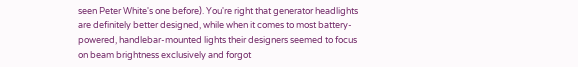seen Peter White's one before). You're right that generator headlights are definitely better designed, while when it comes to most battery-powered, handlebar-mounted lights their designers seemed to focus on beam brightness exclusively and forgot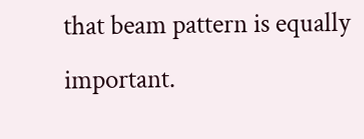that beam pattern is equally important.